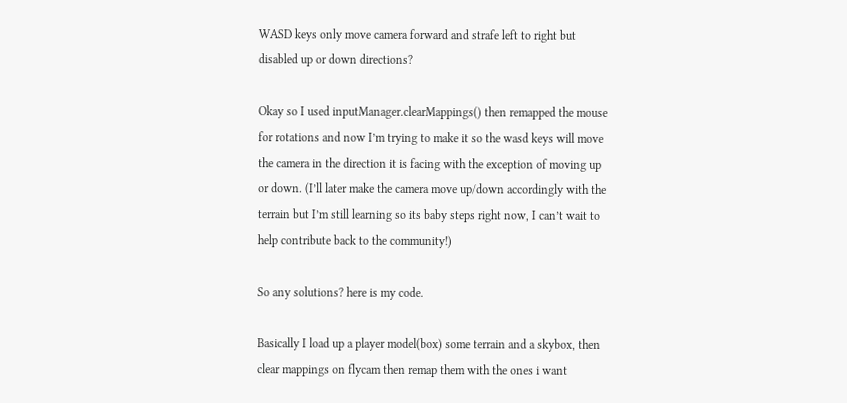WASD keys only move camera forward and strafe left to right but disabled up or down directions?

Okay so I used inputManager.clearMappings() then remapped the mouse for rotations and now I’m trying to make it so the wasd keys will move the camera in the direction it is facing with the exception of moving up or down. (I’ll later make the camera move up/down accordingly with the terrain but I’m still learning so its baby steps right now, I can’t wait to help contribute back to the community!)

So any solutions? here is my code.

Basically I load up a player model(box) some terrain and a skybox, then clear mappings on flycam then remap them with the ones i want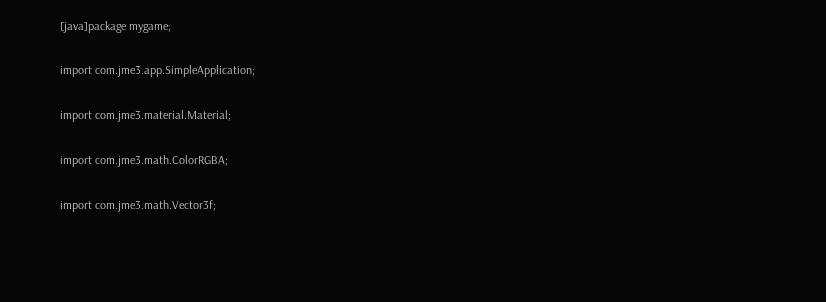[java]package mygame;

import com.jme3.app.SimpleApplication;

import com.jme3.material.Material;

import com.jme3.math.ColorRGBA;

import com.jme3.math.Vector3f;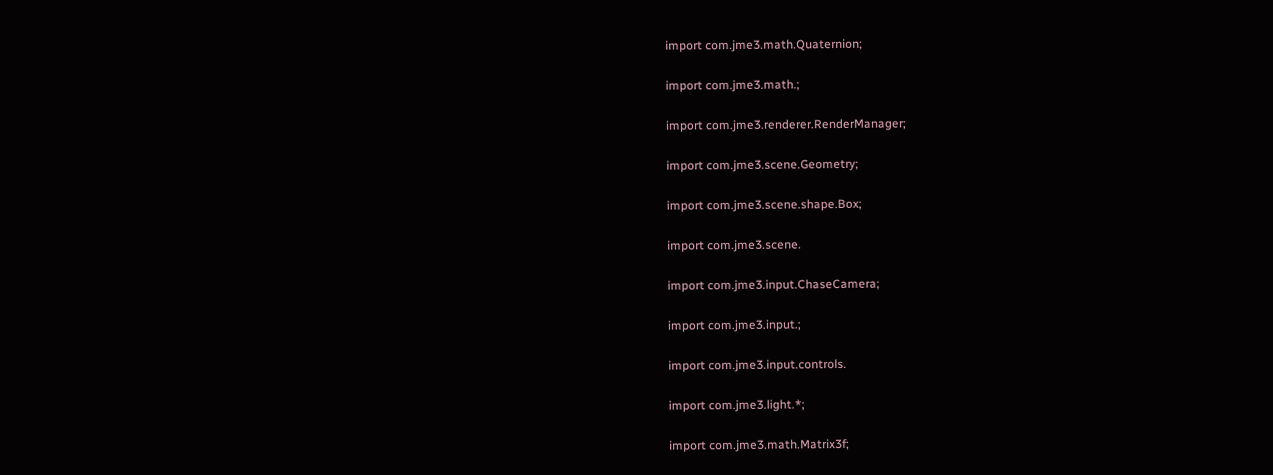import com.jme3.math.Quaternion;

import com.jme3.math.;

import com.jme3.renderer.RenderManager;

import com.jme3.scene.Geometry;

import com.jme3.scene.shape.Box;

import com.jme3.scene.

import com.jme3.input.ChaseCamera;

import com.jme3.input.;

import com.jme3.input.controls.

import com.jme3.light.*;

import com.jme3.math.Matrix3f;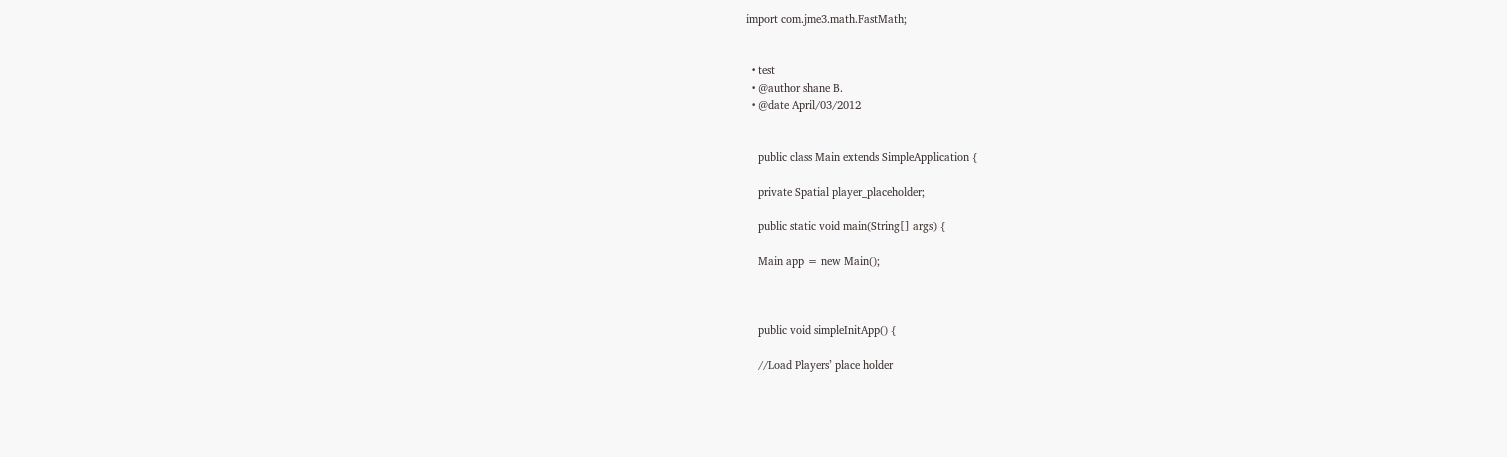import com.jme3.math.FastMath;


  • test
  • @author shane B.
  • @date April/03/2012


    public class Main extends SimpleApplication {

    private Spatial player_placeholder;

    public static void main(String[] args) {

    Main app = new Main();



    public void simpleInitApp() {

    //Load Players’ place holder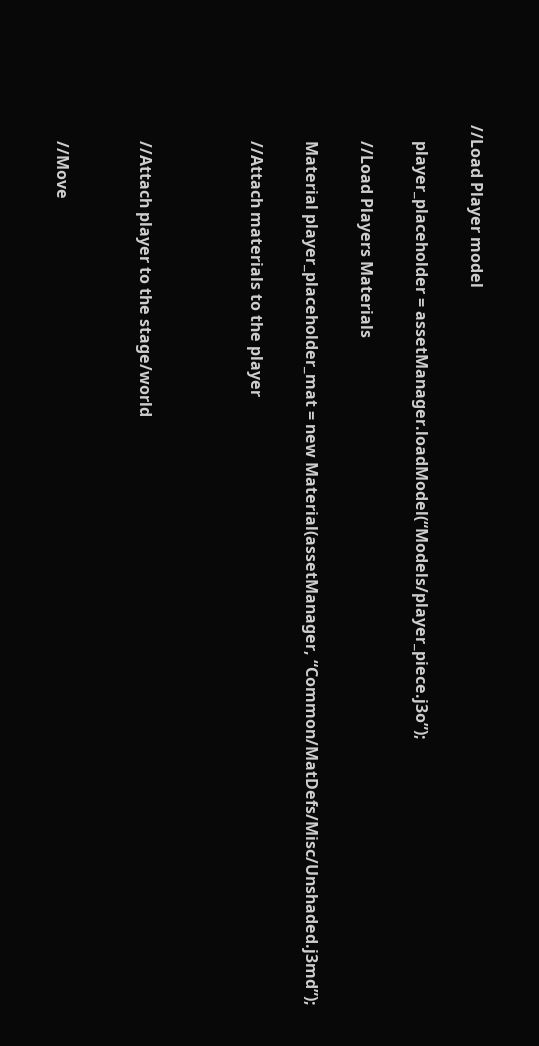//Load Player model

    player_placeholder = assetManager.loadModel(“Models/player_piece.j3o”);

    //Load Players Materials

    Material player_placeholder_mat = new Material(assetManager, “Common/MatDefs/Misc/Unshaded.j3md”);

    //Attach materials to the player



    //Attach player to the stage/world


    //Move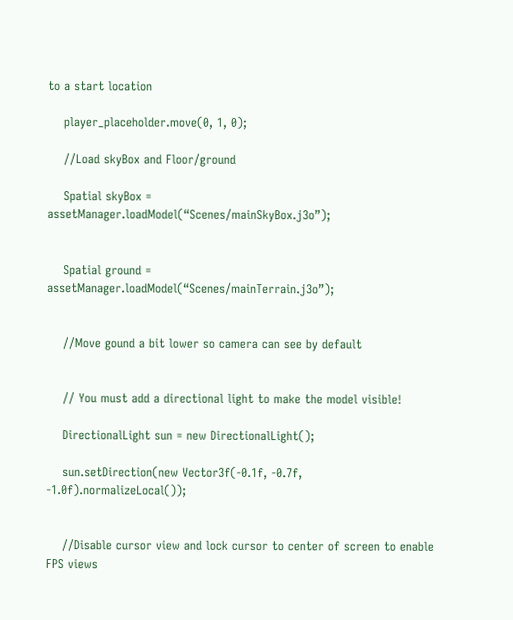to a start location

    player_placeholder.move(0, 1, 0);

    //Load skyBox and Floor/ground

    Spatial skyBox = assetManager.loadModel(“Scenes/mainSkyBox.j3o”);


    Spatial ground = assetManager.loadModel(“Scenes/mainTerrain.j3o”);


    //Move gound a bit lower so camera can see by default


    // You must add a directional light to make the model visible!

    DirectionalLight sun = new DirectionalLight();

    sun.setDirection(new Vector3f(-0.1f, -0.7f, -1.0f).normalizeLocal());


    //Disable cursor view and lock cursor to center of screen to enable FPS views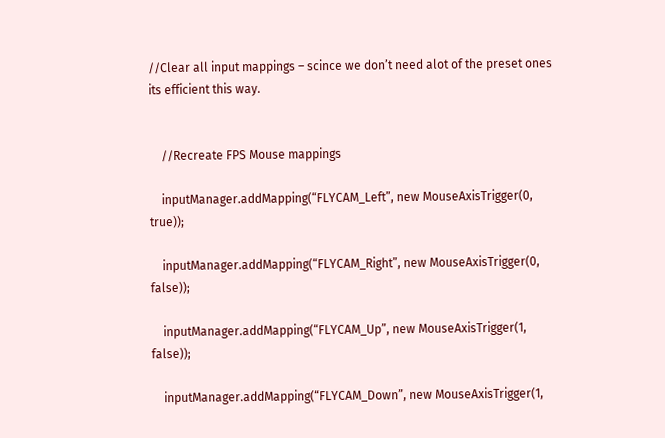//Clear all input mappings – scince we don’t need alot of the preset ones its efficient this way.


    //Recreate FPS Mouse mappings

    inputManager.addMapping(“FLYCAM_Left”, new MouseAxisTrigger(0, true));

    inputManager.addMapping(“FLYCAM_Right”, new MouseAxisTrigger(0, false));

    inputManager.addMapping(“FLYCAM_Up”, new MouseAxisTrigger(1, false));

    inputManager.addMapping(“FLYCAM_Down”, new MouseAxisTrigger(1,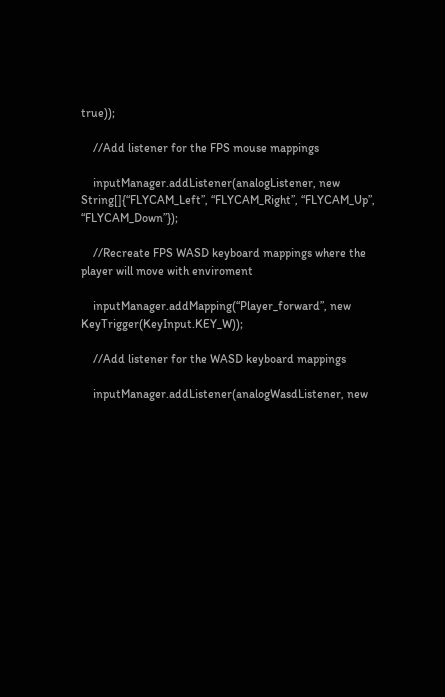true));

    //Add listener for the FPS mouse mappings

    inputManager.addListener(analogListener, new String[]{“FLYCAM_Left”, “FLYCAM_Right”, “FLYCAM_Up”, “FLYCAM_Down”});

    //Recreate FPS WASD keyboard mappings where the player will move with enviroment

    inputManager.addMapping(“Player_forward”, new KeyTrigger(KeyInput.KEY_W));

    //Add listener for the WASD keyboard mappings

    inputManager.addListener(analogWasdListener, new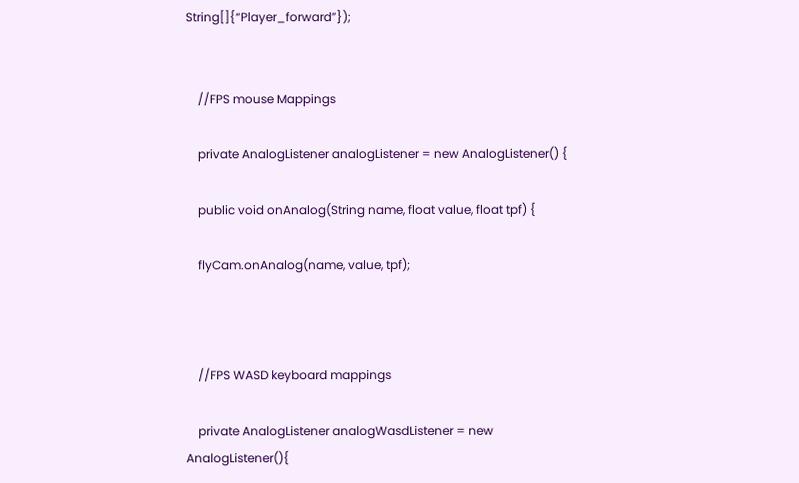String[]{“Player_forward”});


    //FPS mouse Mappings

    private AnalogListener analogListener = new AnalogListener() {

    public void onAnalog(String name, float value, float tpf) {

    flyCam.onAnalog(name, value, tpf);



    //FPS WASD keyboard mappings

    private AnalogListener analogWasdListener = new AnalogListener(){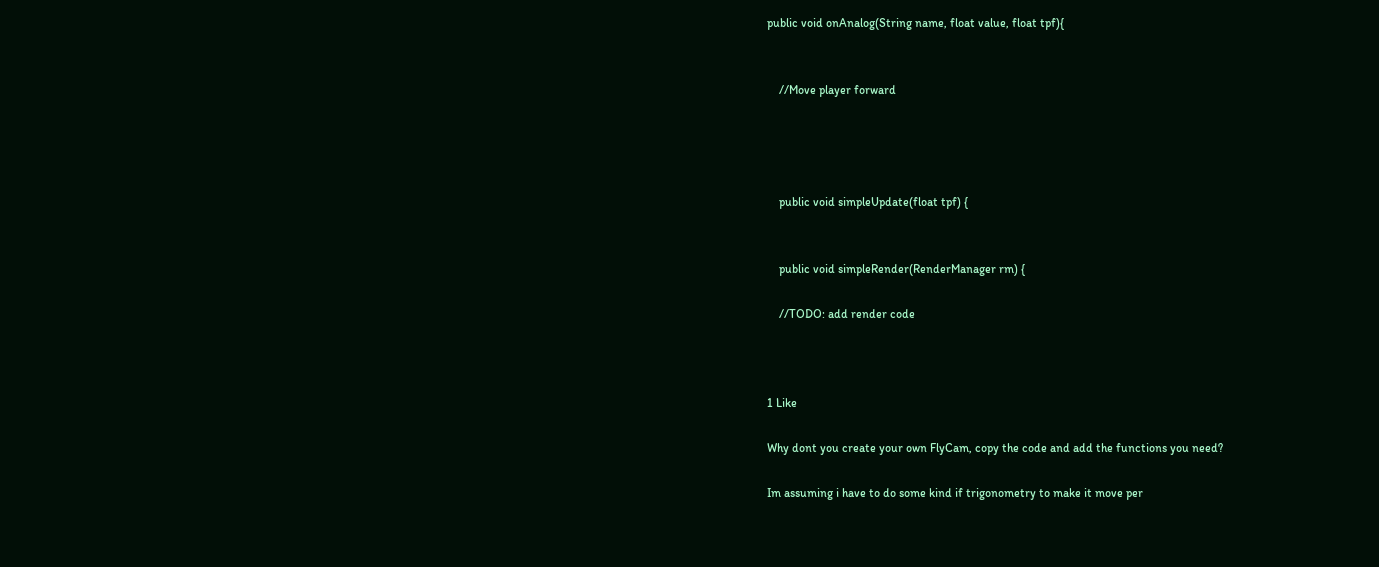public void onAnalog(String name, float value, float tpf){


    //Move player forward




    public void simpleUpdate(float tpf) {


    public void simpleRender(RenderManager rm) {

    //TODO: add render code



1 Like

Why dont you create your own FlyCam, copy the code and add the functions you need?

Im assuming i have to do some kind if trigonometry to make it move per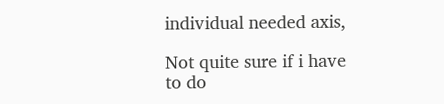individual needed axis,

Not quite sure if i have to do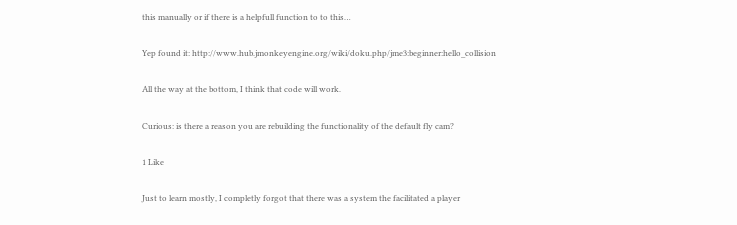this manually or if there is a helpfull function to to this…

Yep found it: http://www.hub.jmonkeyengine.org/wiki/doku.php/jme3:beginner:hello_collision

All the way at the bottom, I think that code will work.

Curious: is there a reason you are rebuilding the functionality of the default fly cam?

1 Like

Just to learn mostly, I completly forgot that there was a system the facilitated a player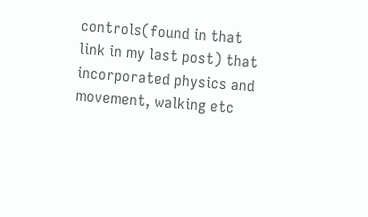controls(found in that link in my last post) that incorporated physics and movement, walking etc